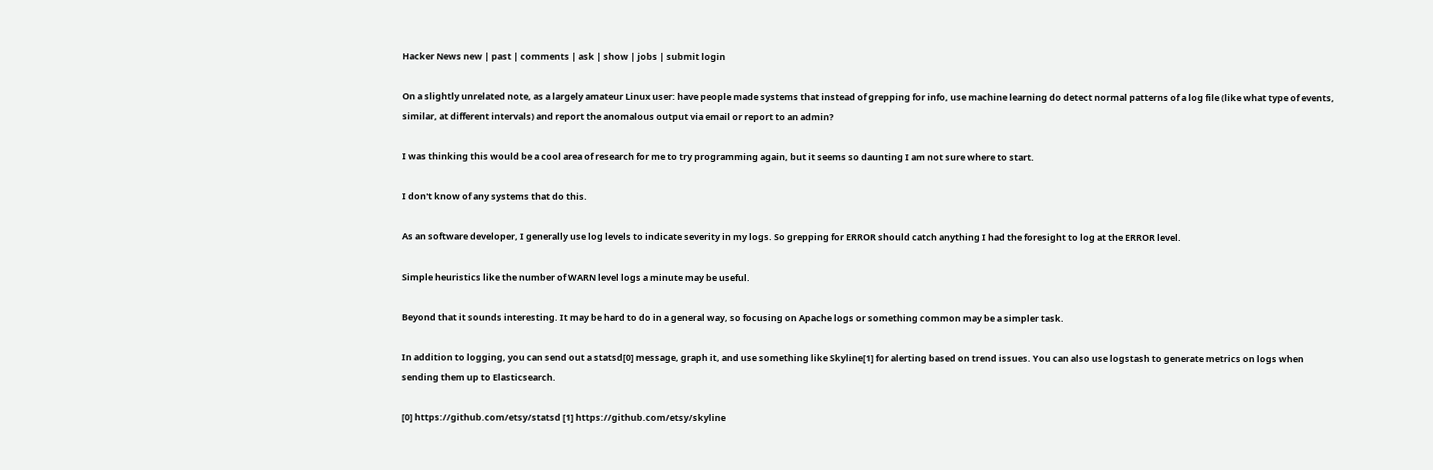Hacker News new | past | comments | ask | show | jobs | submit login

On a slightly unrelated note, as a largely amateur Linux user: have people made systems that instead of grepping for info, use machine learning do detect normal patterns of a log file (like what type of events, similar, at different intervals) and report the anomalous output via email or report to an admin?

I was thinking this would be a cool area of research for me to try programming again, but it seems so daunting I am not sure where to start.

I don't know of any systems that do this.

As an software developer, I generally use log levels to indicate severity in my logs. So grepping for ERROR should catch anything I had the foresight to log at the ERROR level.

Simple heuristics like the number of WARN level logs a minute may be useful.

Beyond that it sounds interesting. It may be hard to do in a general way, so focusing on Apache logs or something common may be a simpler task.

In addition to logging, you can send out a statsd[0] message, graph it, and use something like Skyline[1] for alerting based on trend issues. You can also use logstash to generate metrics on logs when sending them up to Elasticsearch.

[0] https://github.com/etsy/statsd [1] https://github.com/etsy/skyline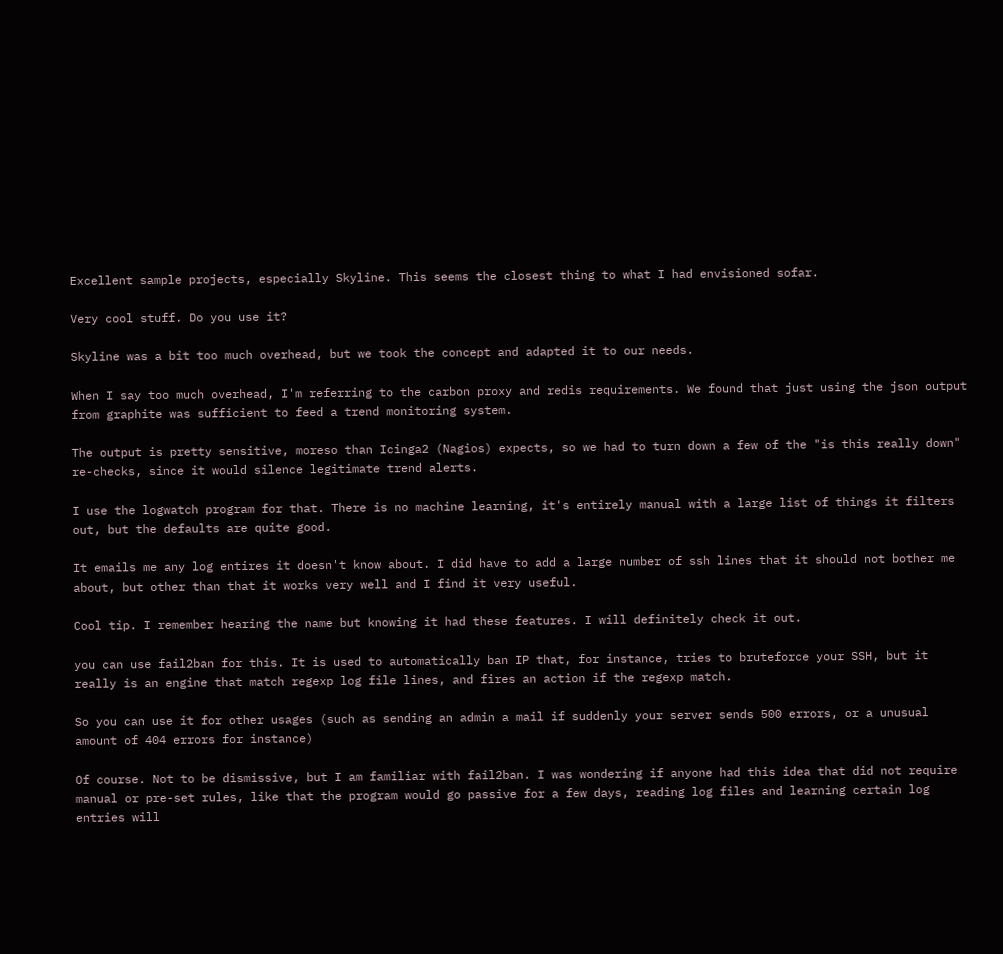Excellent sample projects, especially Skyline. This seems the closest thing to what I had envisioned sofar.

Very cool stuff. Do you use it?

Skyline was a bit too much overhead, but we took the concept and adapted it to our needs.

When I say too much overhead, I'm referring to the carbon proxy and redis requirements. We found that just using the json output from graphite was sufficient to feed a trend monitoring system.

The output is pretty sensitive, moreso than Icinga2 (Nagios) expects, so we had to turn down a few of the "is this really down" re-checks, since it would silence legitimate trend alerts.

I use the logwatch program for that. There is no machine learning, it's entirely manual with a large list of things it filters out, but the defaults are quite good.

It emails me any log entires it doesn't know about. I did have to add a large number of ssh lines that it should not bother me about, but other than that it works very well and I find it very useful.

Cool tip. I remember hearing the name but knowing it had these features. I will definitely check it out.

you can use fail2ban for this. It is used to automatically ban IP that, for instance, tries to bruteforce your SSH, but it really is an engine that match regexp log file lines, and fires an action if the regexp match.

So you can use it for other usages (such as sending an admin a mail if suddenly your server sends 500 errors, or a unusual amount of 404 errors for instance)

Of course. Not to be dismissive, but I am familiar with fail2ban. I was wondering if anyone had this idea that did not require manual or pre-set rules, like that the program would go passive for a few days, reading log files and learning certain log entries will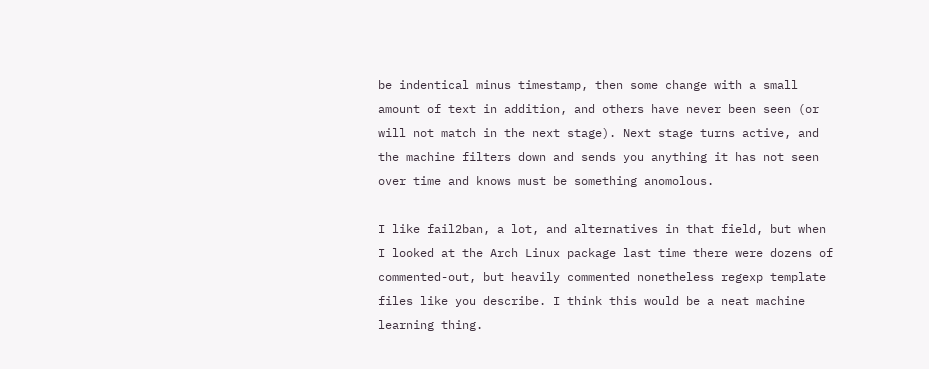be indentical minus timestamp, then some change with a small amount of text in addition, and others have never been seen (or will not match in the next stage). Next stage turns active, and the machine filters down and sends you anything it has not seen over time and knows must be something anomolous.

I like fail2ban, a lot, and alternatives in that field, but when I looked at the Arch Linux package last time there were dozens of commented-out, but heavily commented nonetheless regexp template files like you describe. I think this would be a neat machine learning thing.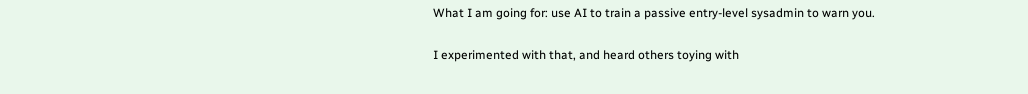What I am going for: use AI to train a passive entry-level sysadmin to warn you.

I experimented with that, and heard others toying with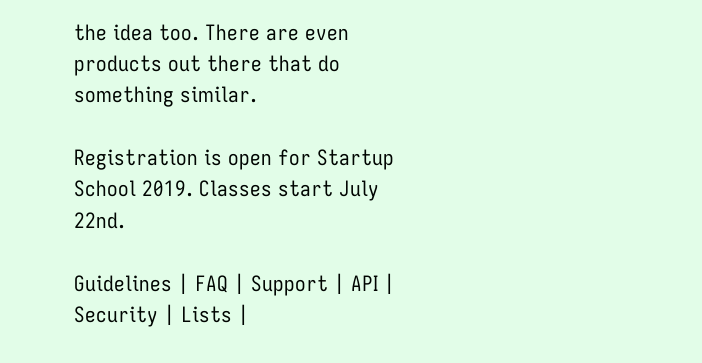the idea too. There are even products out there that do something similar.

Registration is open for Startup School 2019. Classes start July 22nd.

Guidelines | FAQ | Support | API | Security | Lists |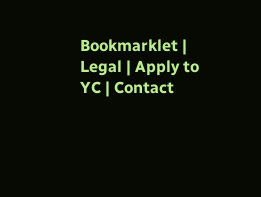Bookmarklet | Legal | Apply to YC | Contact